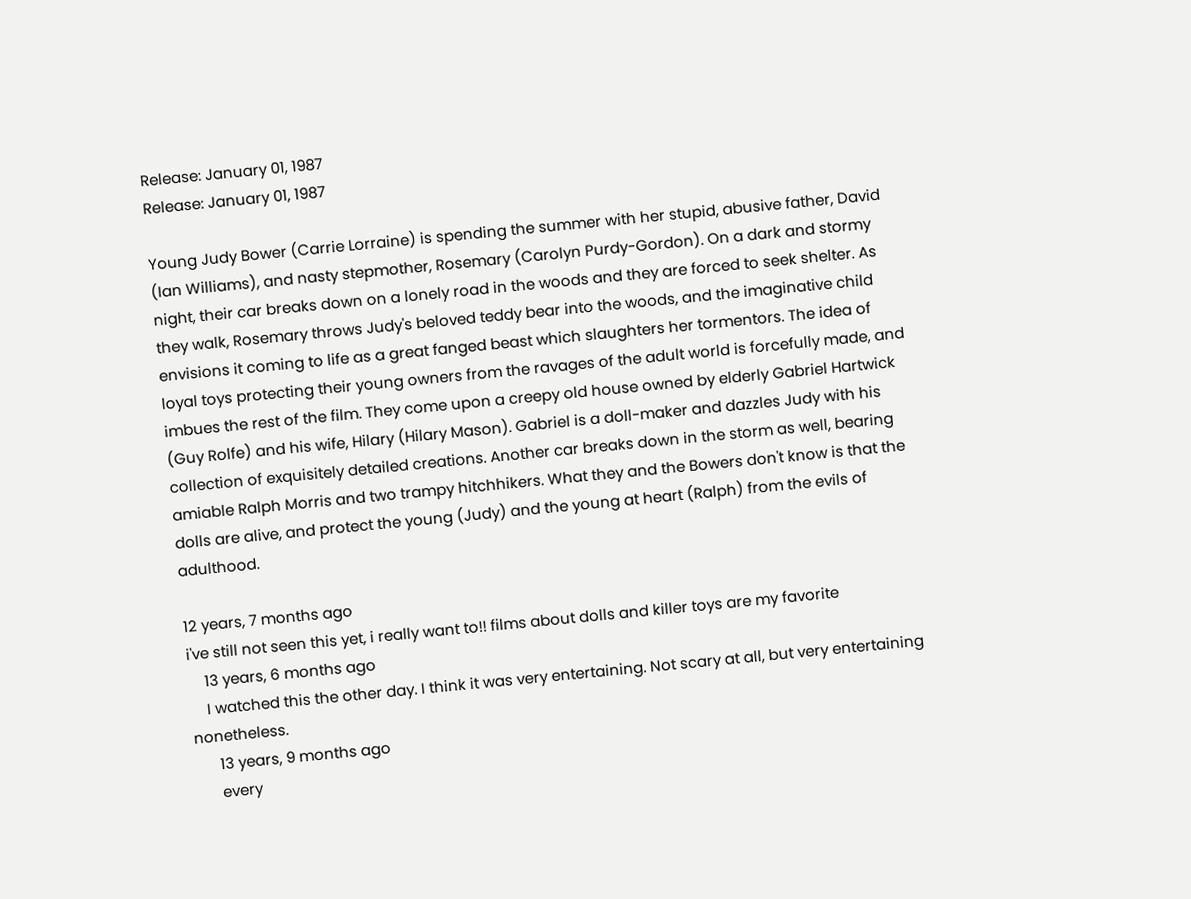Release: January 01, 1987
Release: January 01, 1987

Young Judy Bower (Carrie Lorraine) is spending the summer with her stupid, abusive father, David (Ian Williams), and nasty stepmother, Rosemary (Carolyn Purdy-Gordon). On a dark and stormy night, their car breaks down on a lonely road in the woods and they are forced to seek shelter. As they walk, Rosemary throws Judy's beloved teddy bear into the woods, and the imaginative child envisions it coming to life as a great fanged beast which slaughters her tormentors. The idea of loyal toys protecting their young owners from the ravages of the adult world is forcefully made, and imbues the rest of the film. They come upon a creepy old house owned by elderly Gabriel Hartwick (Guy Rolfe) and his wife, Hilary (Hilary Mason). Gabriel is a doll-maker and dazzles Judy with his collection of exquisitely detailed creations. Another car breaks down in the storm as well, bearing amiable Ralph Morris and two trampy hitchhikers. What they and the Bowers don't know is that the dolls are alive, and protect the young (Judy) and the young at heart (Ralph) from the evils of adulthood.

12 years, 7 months ago
i've still not seen this yet, i really want to!! films about dolls and killer toys are my favorite
    13 years, 6 months ago
    I watched this the other day. I think it was very entertaining. Not scary at all, but very entertaining nonetheless.
      13 years, 9 months ago
      every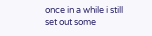once in a while i still set out some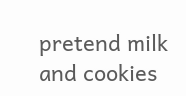pretend milk and cookies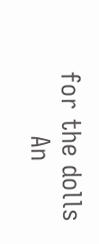for the dolls
        An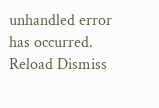unhandled error has occurred. Reload Dismiss